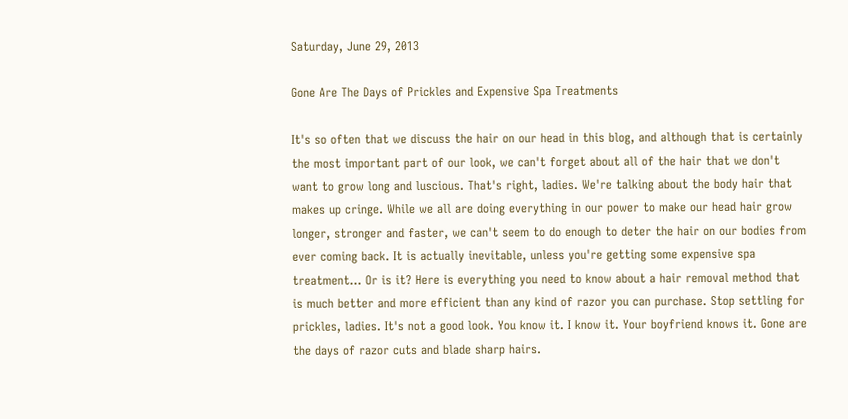Saturday, June 29, 2013

Gone Are The Days of Prickles and Expensive Spa Treatments

It's so often that we discuss the hair on our head in this blog, and although that is certainly the most important part of our look, we can't forget about all of the hair that we don't want to grow long and luscious. That's right, ladies. We're talking about the body hair that makes up cringe. While we all are doing everything in our power to make our head hair grow longer, stronger and faster, we can't seem to do enough to deter the hair on our bodies from ever coming back. It is actually inevitable, unless you're getting some expensive spa treatment... Or is it? Here is everything you need to know about a hair removal method that is much better and more efficient than any kind of razor you can purchase. Stop settling for prickles, ladies. It's not a good look. You know it. I know it. Your boyfriend knows it. Gone are the days of razor cuts and blade sharp hairs.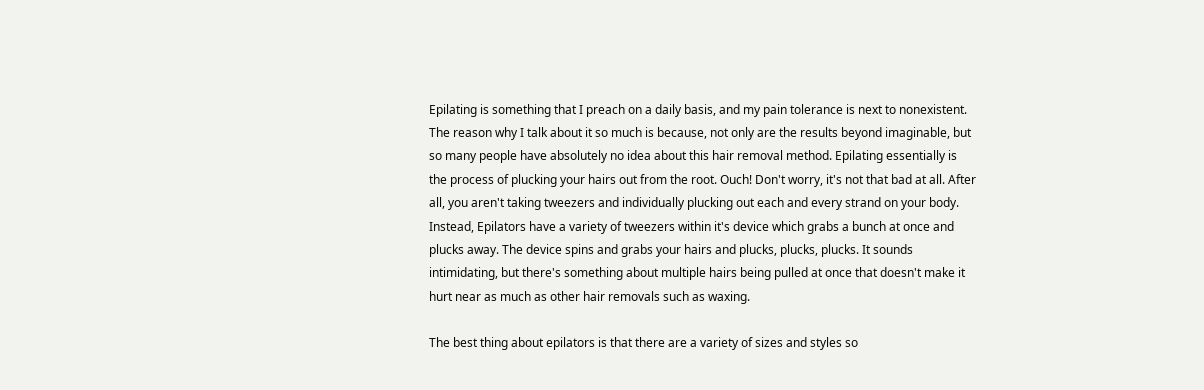Epilating is something that I preach on a daily basis, and my pain tolerance is next to nonexistent. The reason why I talk about it so much is because, not only are the results beyond imaginable, but so many people have absolutely no idea about this hair removal method. Epilating essentially is the process of plucking your hairs out from the root. Ouch! Don't worry, it's not that bad at all. After all, you aren't taking tweezers and individually plucking out each and every strand on your body. Instead, Epilators have a variety of tweezers within it's device which grabs a bunch at once and plucks away. The device spins and grabs your hairs and plucks, plucks, plucks. It sounds intimidating, but there's something about multiple hairs being pulled at once that doesn't make it hurt near as much as other hair removals such as waxing.

The best thing about epilators is that there are a variety of sizes and styles so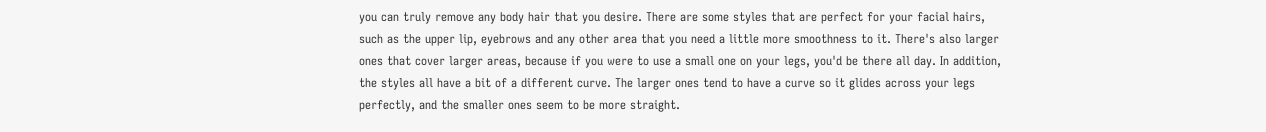you can truly remove any body hair that you desire. There are some styles that are perfect for your facial hairs, such as the upper lip, eyebrows and any other area that you need a little more smoothness to it. There's also larger ones that cover larger areas, because if you were to use a small one on your legs, you'd be there all day. In addition, the styles all have a bit of a different curve. The larger ones tend to have a curve so it glides across your legs perfectly, and the smaller ones seem to be more straight.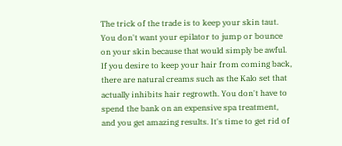The trick of the trade is to keep your skin taut. You don't want your epilator to jump or bounce on your skin because that would simply be awful. If you desire to keep your hair from coming back, there are natural creams such as the Kalo set that actually inhibits hair regrowth. You don't have to spend the bank on an expensive spa treatment, and you get amazing results. It's time to get rid of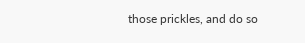those prickles, and do so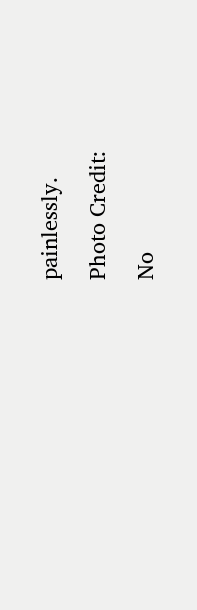painlessly.

Photo Credit:

No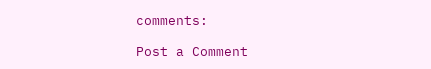comments:

Post a Comment